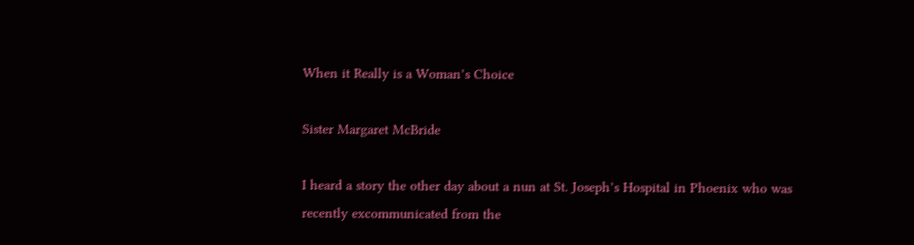When it Really is a Woman’s Choice

Sister Margaret McBride

I heard a story the other day about a nun at St. Joseph’s Hospital in Phoenix who was recently excommunicated from the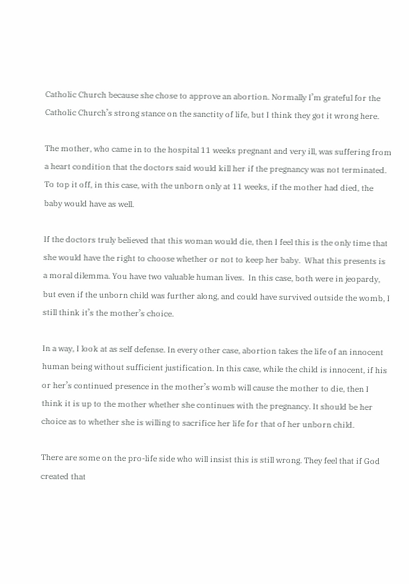Catholic Church because she chose to approve an abortion. Normally I’m grateful for the Catholic Church’s strong stance on the sanctity of life, but I think they got it wrong here.

The mother, who came in to the hospital 11 weeks pregnant and very ill, was suffering from a heart condition that the doctors said would kill her if the pregnancy was not terminated. To top it off, in this case, with the unborn only at 11 weeks, if the mother had died, the baby would have as well.

If the doctors truly believed that this woman would die, then I feel this is the only time that she would have the right to choose whether or not to keep her baby.  What this presents is a moral dilemma. You have two valuable human lives.  In this case, both were in jeopardy, but even if the unborn child was further along, and could have survived outside the womb, I still think it’s the mother’s choice.

In a way, I look at as self defense. In every other case, abortion takes the life of an innocent human being without sufficient justification. In this case, while the child is innocent, if his or her’s continued presence in the mother’s womb will cause the mother to die, then I think it is up to the mother whether she continues with the pregnancy. It should be her choice as to whether she is willing to sacrifice her life for that of her unborn child.

There are some on the pro-life side who will insist this is still wrong. They feel that if God created that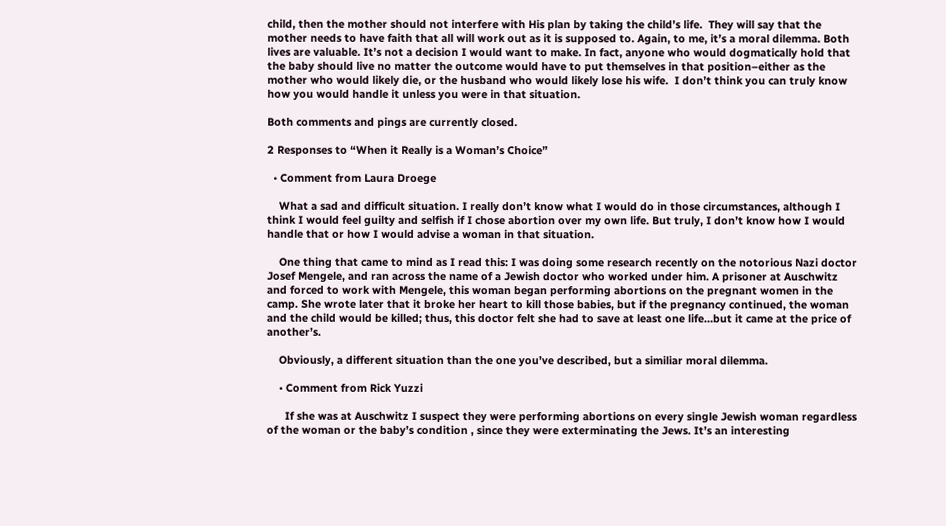child, then the mother should not interfere with His plan by taking the child’s life.  They will say that the mother needs to have faith that all will work out as it is supposed to. Again, to me, it’s a moral dilemma. Both lives are valuable. It’s not a decision I would want to make. In fact, anyone who would dogmatically hold that the baby should live no matter the outcome would have to put themselves in that position–either as the mother who would likely die, or the husband who would likely lose his wife.  I don’t think you can truly know how you would handle it unless you were in that situation.

Both comments and pings are currently closed.

2 Responses to “When it Really is a Woman’s Choice”

  • Comment from Laura Droege

    What a sad and difficult situation. I really don’t know what I would do in those circumstances, although I think I would feel guilty and selfish if I chose abortion over my own life. But truly, I don’t know how I would handle that or how I would advise a woman in that situation.

    One thing that came to mind as I read this: I was doing some research recently on the notorious Nazi doctor Josef Mengele, and ran across the name of a Jewish doctor who worked under him. A prisoner at Auschwitz and forced to work with Mengele, this woman began performing abortions on the pregnant women in the camp. She wrote later that it broke her heart to kill those babies, but if the pregnancy continued, the woman and the child would be killed; thus, this doctor felt she had to save at least one life…but it came at the price of another’s.

    Obviously, a different situation than the one you’ve described, but a similiar moral dilemma.

    • Comment from Rick Yuzzi

      If she was at Auschwitz I suspect they were performing abortions on every single Jewish woman regardless of the woman or the baby’s condition , since they were exterminating the Jews. It’s an interesting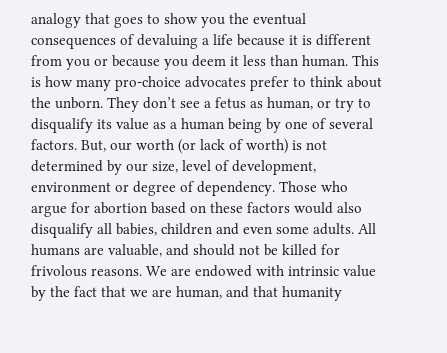analogy that goes to show you the eventual consequences of devaluing a life because it is different from you or because you deem it less than human. This is how many pro-choice advocates prefer to think about the unborn. They don’t see a fetus as human, or try to disqualify its value as a human being by one of several factors. But, our worth (or lack of worth) is not determined by our size, level of development, environment or degree of dependency. Those who argue for abortion based on these factors would also disqualify all babies, children and even some adults. All humans are valuable, and should not be killed for frivolous reasons. We are endowed with intrinsic value by the fact that we are human, and that humanity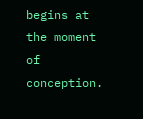begins at the moment of conception.